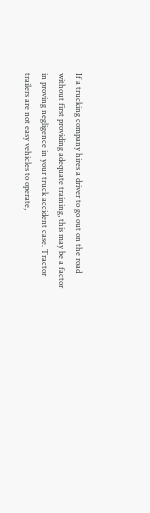If a trucking company hires a driver to go out on the road without first providing adequate training, this may be a factor in proving negligence in your truck accident case. Tractor trailers are not easy vehicles to operate,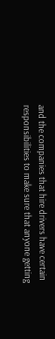and the companies that hire drivers have certain responsibilities to make sure that anyone getting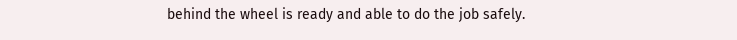behind the wheel is ready and able to do the job safely.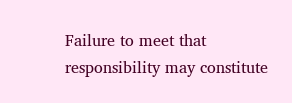Failure to meet that responsibility may constitute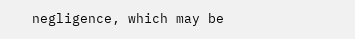negligence, which may be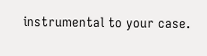instrumental to your case.